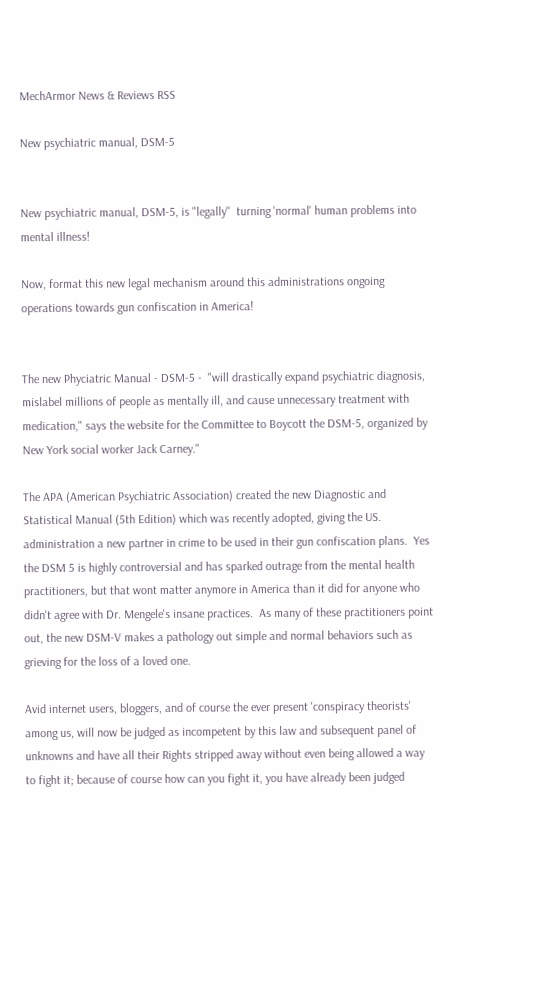MechArmor News & Reviews RSS

New psychiatric manual, DSM-5


New psychiatric manual, DSM-5, is "legally"  turning 'normal' human problems into mental illness!

Now, format this new legal mechanism around this administrations ongoing operations towards gun confiscation in America!


The new Phyciatric Manual - DSM-5 -  "will drastically expand psychiatric diagnosis, mislabel millions of people as mentally ill, and cause unnecessary treatment with medication," says the website for the Committee to Boycott the DSM-5, organized by New York social worker Jack Carney."

The APA (American Psychiatric Association) created the new Diagnostic and Statistical Manual (5th Edition) which was recently adopted, giving the US. administration a new partner in crime to be used in their gun confiscation plans.  Yes the DSM 5 is highly controversial and has sparked outrage from the mental health practitioners, but that wont matter anymore in America than it did for anyone who didn't agree with Dr. Mengele's insane practices.  As many of these practitioners point out, the new DSM-V makes a pathology out simple and normal behaviors such as grieving for the loss of a loved one.

Avid internet users, bloggers, and of course the ever present 'conspiracy theorists' among us, will now be judged as incompetent by this law and subsequent panel of unknowns and have all their Rights stripped away without even being allowed a way to fight it; because of course how can you fight it, you have already been judged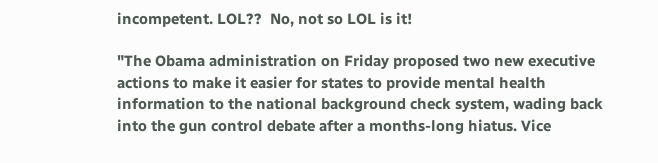incompetent. LOL??  No, not so LOL is it!

"The Obama administration on Friday proposed two new executive actions to make it easier for states to provide mental health information to the national background check system, wading back into the gun control debate after a months-long hiatus. Vice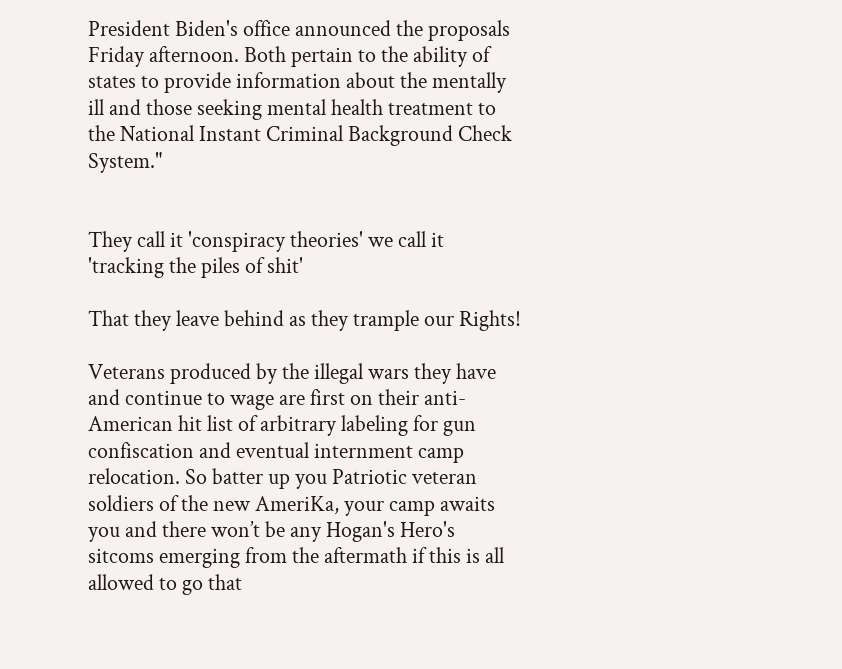President Biden's office announced the proposals Friday afternoon. Both pertain to the ability of states to provide information about the mentally ill and those seeking mental health treatment to the National Instant Criminal Background Check System."


They call it 'conspiracy theories' we call it 'tracking the piles of shit'

That they leave behind as they trample our Rights!

Veterans produced by the illegal wars they have and continue to wage are first on their anti-American hit list of arbitrary labeling for gun confiscation and eventual internment camp relocation. So batter up you Patriotic veteran soldiers of the new AmeriKa, your camp awaits you and there won’t be any Hogan's Hero's sitcoms emerging from the aftermath if this is all allowed to go that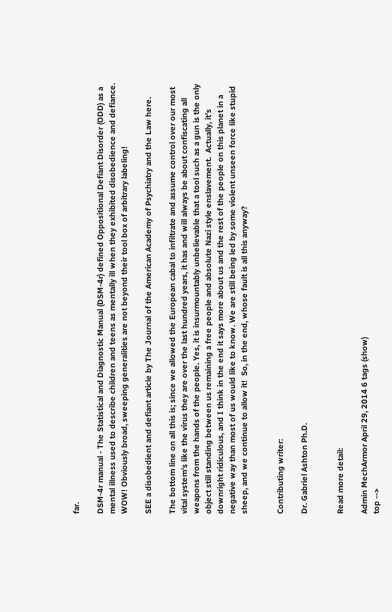far.

DSM-4r manual - The Statistical and Diagnostic Manual (DSM-4r) defined Oppositional Defiant Disorder (ODD) as a mental illness used to describe children and teens as mentally ill when they exhibited disobedience and defiance. WOW! Obviously broad, sweeping generalities are not beyond their tool box of arbitrary labeling!

SEE a disobedient and defiant article by The Journal of the American Academy of Psychiatry and the Law here.

The bottom line on all this is; since we allowed the European cabal to infiltrate and assume control over our most vital system's like the virus they are over the last hundred years, it has and will always be about confiscating all weapons from the hands of the people. Yes, it is insurmountably unbelievable that a tool such as a gun is the only object still standing between us remaining a free people and absolute Nazi style enslavement.  Actually, it’s downright ridiculous, and I think in the end it says more about us and the rest of the people on this planet in a negative way than most of us would like to know. We are still being led by some violent unseen force like stupid sheep, and we continue to allow it!  So, in the end, whose fault is all this anyway?


Contributing writer:

Dr. Gabriel Ashton Ph.D.


Read more detail:

Admin MechArmor April 29, 2014 6 tags (show)
top -->